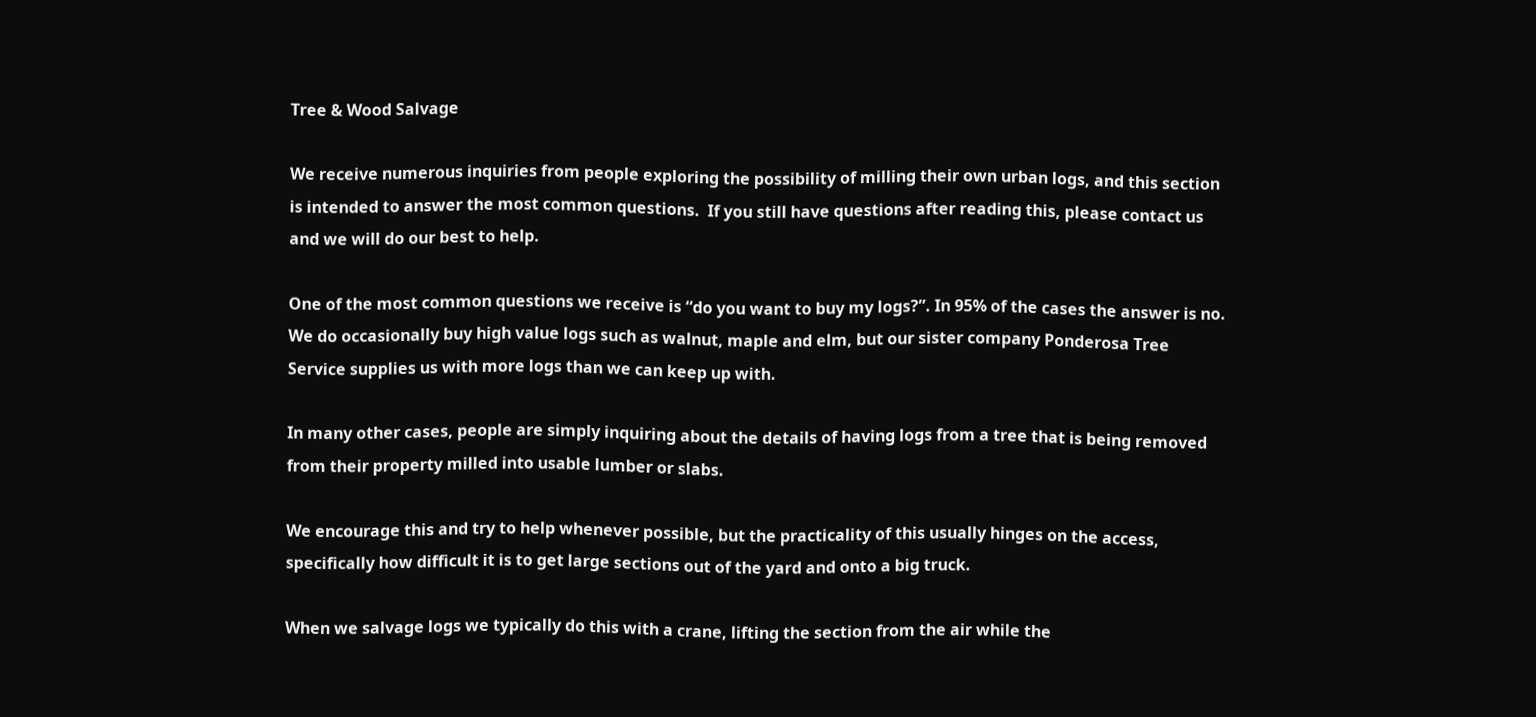Tree & Wood Salvage

We receive numerous inquiries from people exploring the possibility of milling their own urban logs, and this section is intended to answer the most common questions.  If you still have questions after reading this, please contact us and we will do our best to help.

One of the most common questions we receive is “do you want to buy my logs?”. In 95% of the cases the answer is no. We do occasionally buy high value logs such as walnut, maple and elm, but our sister company Ponderosa Tree Service supplies us with more logs than we can keep up with.

In many other cases, people are simply inquiring about the details of having logs from a tree that is being removed from their property milled into usable lumber or slabs.

We encourage this and try to help whenever possible, but the practicality of this usually hinges on the access, specifically how difficult it is to get large sections out of the yard and onto a big truck.

When we salvage logs we typically do this with a crane, lifting the section from the air while the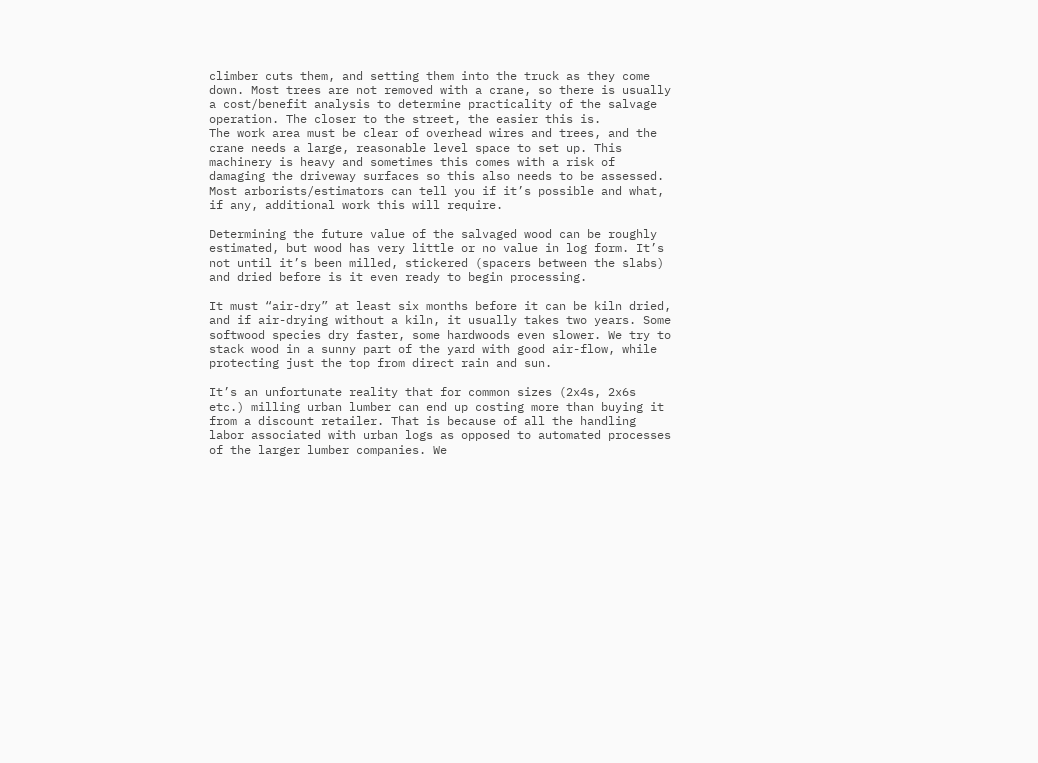climber cuts them, and setting them into the truck as they come down. Most trees are not removed with a crane, so there is usually a cost/benefit analysis to determine practicality of the salvage operation. The closer to the street, the easier this is.
The work area must be clear of overhead wires and trees, and the crane needs a large, reasonable level space to set up. This machinery is heavy and sometimes this comes with a risk of damaging the driveway surfaces so this also needs to be assessed. Most arborists/estimators can tell you if it’s possible and what, if any, additional work this will require.

Determining the future value of the salvaged wood can be roughly estimated, but wood has very little or no value in log form. It’s not until it’s been milled, stickered (spacers between the slabs) and dried before is it even ready to begin processing.

It must “air-dry” at least six months before it can be kiln dried, and if air-drying without a kiln, it usually takes two years. Some softwood species dry faster, some hardwoods even slower. We try to stack wood in a sunny part of the yard with good air-flow, while protecting just the top from direct rain and sun.

It’s an unfortunate reality that for common sizes (2x4s, 2x6s etc.) milling urban lumber can end up costing more than buying it from a discount retailer. That is because of all the handling labor associated with urban logs as opposed to automated processes of the larger lumber companies. We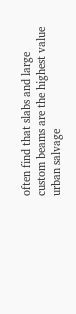often find that slabs and large custom beams are the highest value urban salvage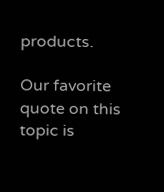products.

Our favorite quote on this topic is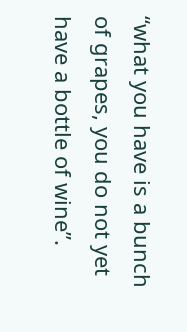“what you have is a bunch of grapes, you do not yet have a bottle of wine”.